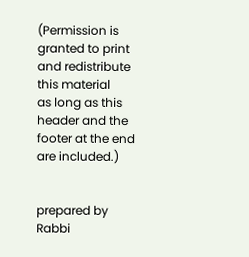(Permission is granted to print and redistribute this material
as long as this header and the footer at the end are included.)


prepared by Rabbi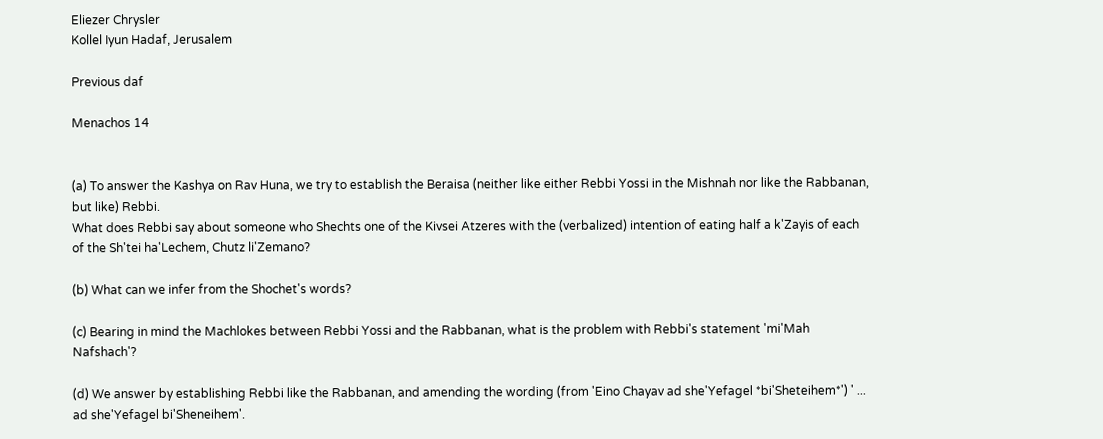Eliezer Chrysler
Kollel Iyun Hadaf, Jerusalem

Previous daf

Menachos 14


(a) To answer the Kashya on Rav Huna, we try to establish the Beraisa (neither like either Rebbi Yossi in the Mishnah nor like the Rabbanan, but like) Rebbi.
What does Rebbi say about someone who Shechts one of the Kivsei Atzeres with the (verbalized) intention of eating half a k'Zayis of each of the Sh'tei ha'Lechem, Chutz li'Zemano?

(b) What can we infer from the Shochet's words?

(c) Bearing in mind the Machlokes between Rebbi Yossi and the Rabbanan, what is the problem with Rebbi's statement 'mi'Mah Nafshach'?

(d) We answer by establishing Rebbi like the Rabbanan, and amending the wording (from 'Eino Chayav ad she'Yefagel *bi'Sheteihem*') ' ... ad she'Yefagel bi'Sheneihem'.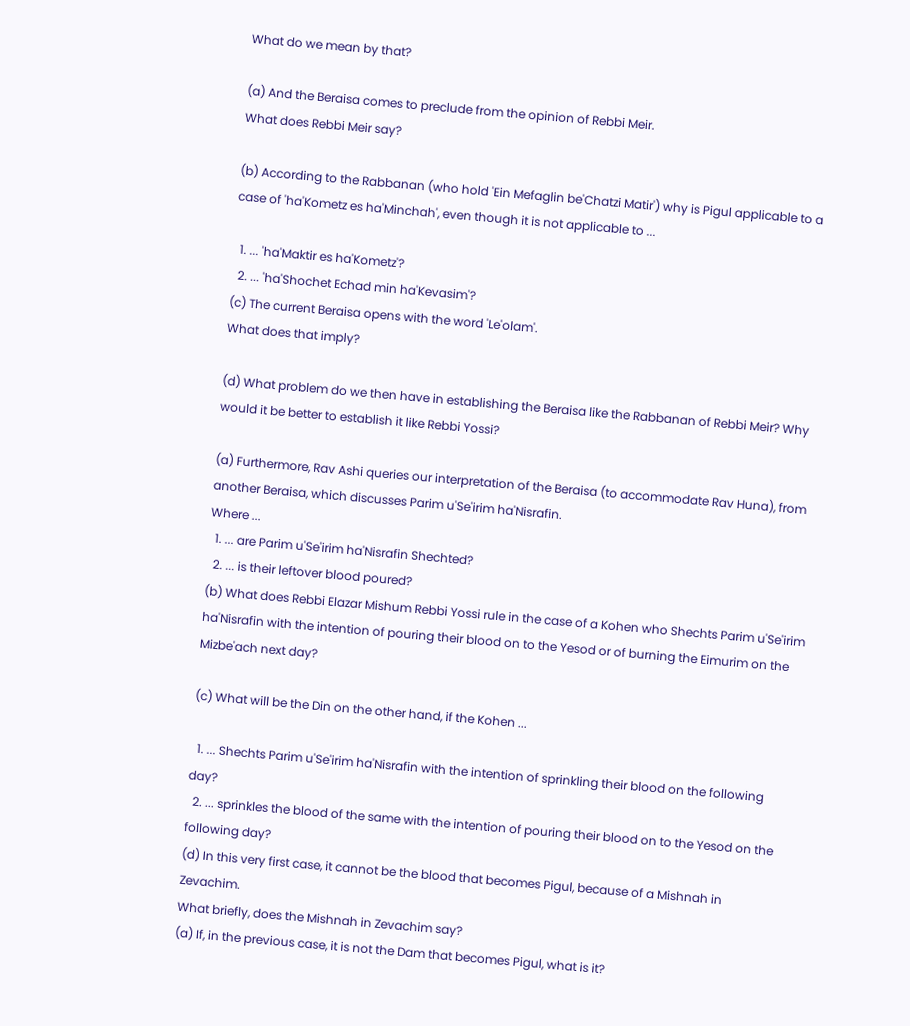What do we mean by that?

(a) And the Beraisa comes to preclude from the opinion of Rebbi Meir.
What does Rebbi Meir say?

(b) According to the Rabbanan (who hold 'Ein Mefaglin be'Chatzi Matir') why is Pigul applicable to a case of 'ha'Kometz es ha'Minchah', even though it is not applicable to ...

  1. ... 'ha'Maktir es ha'Kometz'?
  2. ... 'ha'Shochet Echad min ha'Kevasim'?
(c) The current Beraisa opens with the word 'Le'olam'.
What does that imply?

(d) What problem do we then have in establishing the Beraisa like the Rabbanan of Rebbi Meir? Why would it be better to establish it like Rebbi Yossi?

(a) Furthermore, Rav Ashi queries our interpretation of the Beraisa (to accommodate Rav Huna), from another Beraisa, which discusses Parim u'Se'irim ha'Nisrafin.
Where ...
  1. ... are Parim u'Se'irim ha'Nisrafin Shechted?
  2. ... is their leftover blood poured?
(b) What does Rebbi Elazar Mishum Rebbi Yossi rule in the case of a Kohen who Shechts Parim u'Se'irim ha'Nisrafin with the intention of pouring their blood on to the Yesod or of burning the Eimurim on the Mizbe'ach next day?

(c) What will be the Din on the other hand, if the Kohen ...

  1. ... Shechts Parim u'Se'irim ha'Nisrafin with the intention of sprinkling their blood on the following day?
  2. ... sprinkles the blood of the same with the intention of pouring their blood on to the Yesod on the following day?
(d) In this very first case, it cannot be the blood that becomes Pigul, because of a Mishnah in Zevachim.
What briefly, does the Mishnah in Zevachim say?
(a) If, in the previous case, it is not the Dam that becomes Pigul, what is it?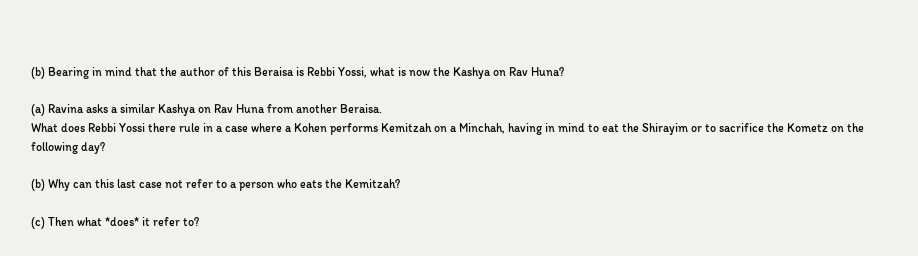(b) Bearing in mind that the author of this Beraisa is Rebbi Yossi, what is now the Kashya on Rav Huna?

(a) Ravina asks a similar Kashya on Rav Huna from another Beraisa.
What does Rebbi Yossi there rule in a case where a Kohen performs Kemitzah on a Minchah, having in mind to eat the Shirayim or to sacrifice the Kometz on the following day?

(b) Why can this last case not refer to a person who eats the Kemitzah?

(c) Then what *does* it refer to?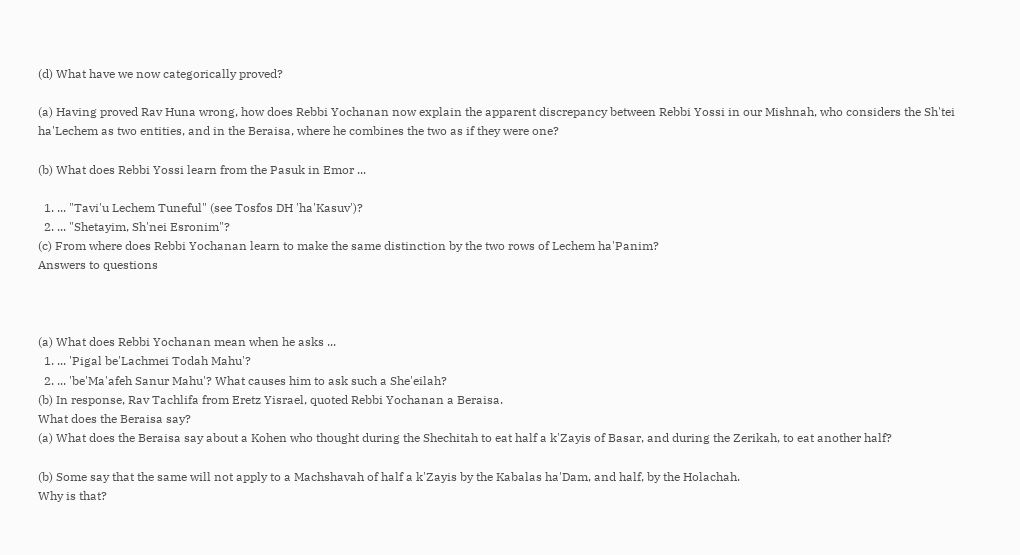(d) What have we now categorically proved?

(a) Having proved Rav Huna wrong, how does Rebbi Yochanan now explain the apparent discrepancy between Rebbi Yossi in our Mishnah, who considers the Sh'tei ha'Lechem as two entities, and in the Beraisa, where he combines the two as if they were one?

(b) What does Rebbi Yossi learn from the Pasuk in Emor ...

  1. ... "Tavi'u Lechem Tuneful" (see Tosfos DH 'ha'Kasuv')?
  2. ... "Shetayim, Sh'nei Esronim"?
(c) From where does Rebbi Yochanan learn to make the same distinction by the two rows of Lechem ha'Panim?
Answers to questions



(a) What does Rebbi Yochanan mean when he asks ...
  1. ... 'Pigal be'Lachmei Todah Mahu'?
  2. ... 'be'Ma'afeh Sanur Mahu'? What causes him to ask such a She'eilah?
(b) In response, Rav Tachlifa from Eretz Yisrael, quoted Rebbi Yochanan a Beraisa.
What does the Beraisa say?
(a) What does the Beraisa say about a Kohen who thought during the Shechitah to eat half a k'Zayis of Basar, and during the Zerikah, to eat another half?

(b) Some say that the same will not apply to a Machshavah of half a k'Zayis by the Kabalas ha'Dam, and half, by the Holachah.
Why is that?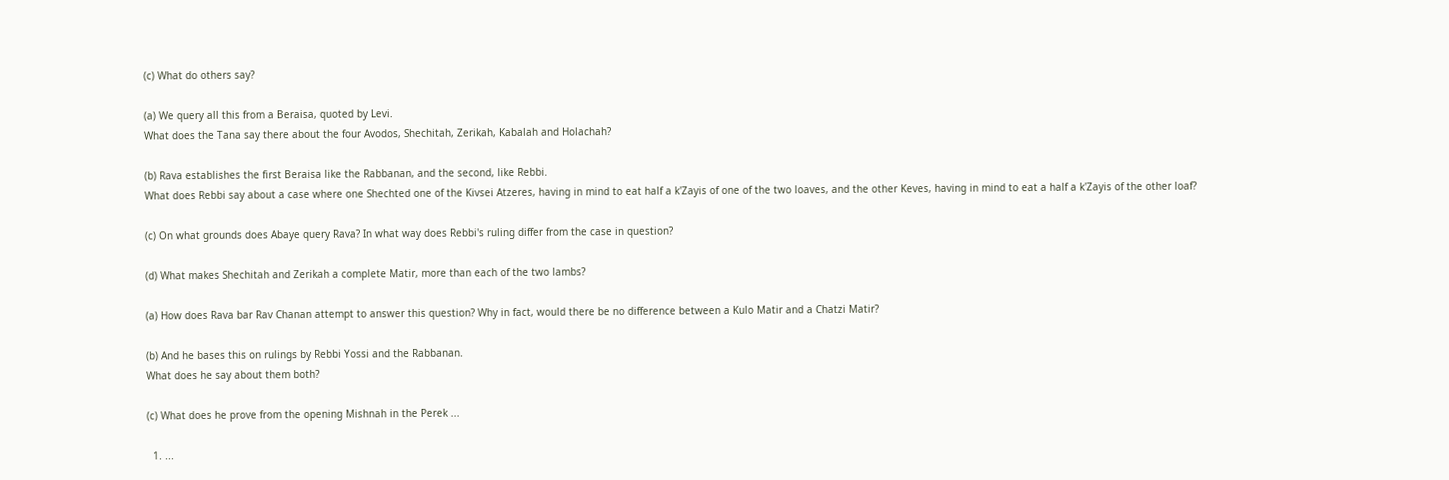(c) What do others say?

(a) We query all this from a Beraisa, quoted by Levi.
What does the Tana say there about the four Avodos, Shechitah, Zerikah, Kabalah and Holachah?

(b) Rava establishes the first Beraisa like the Rabbanan, and the second, like Rebbi.
What does Rebbi say about a case where one Shechted one of the Kivsei Atzeres, having in mind to eat half a k'Zayis of one of the two loaves, and the other Keves, having in mind to eat a half a k'Zayis of the other loaf?

(c) On what grounds does Abaye query Rava? In what way does Rebbi's ruling differ from the case in question?

(d) What makes Shechitah and Zerikah a complete Matir, more than each of the two lambs?

(a) How does Rava bar Rav Chanan attempt to answer this question? Why in fact, would there be no difference between a Kulo Matir and a Chatzi Matir?

(b) And he bases this on rulings by Rebbi Yossi and the Rabbanan.
What does he say about them both?

(c) What does he prove from the opening Mishnah in the Perek ...

  1. ...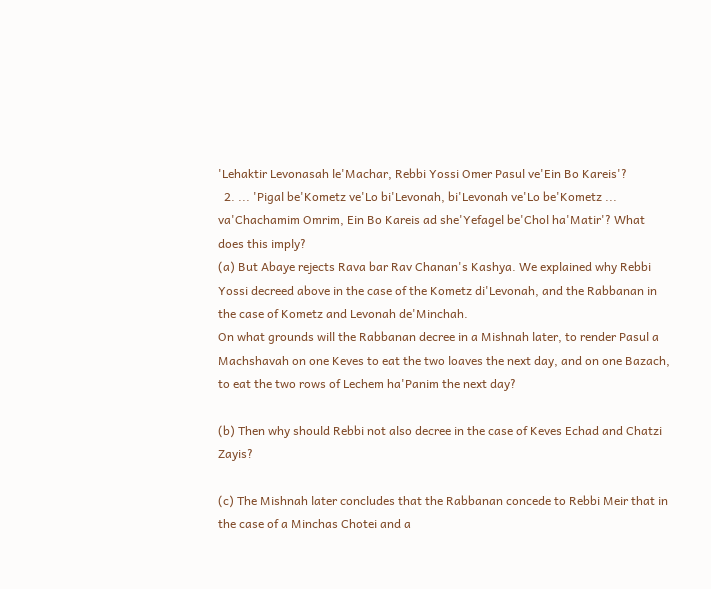'Lehaktir Levonasah le'Machar, Rebbi Yossi Omer Pasul ve'Ein Bo Kareis'?
  2. ... 'Pigal be'Kometz ve'Lo bi'Levonah, bi'Levonah ve'Lo be'Kometz ... va'Chachamim Omrim, Ein Bo Kareis ad she'Yefagel be'Chol ha'Matir'? What does this imply?
(a) But Abaye rejects Rava bar Rav Chanan's Kashya. We explained why Rebbi Yossi decreed above in the case of the Kometz di'Levonah, and the Rabbanan in the case of Kometz and Levonah de'Minchah.
On what grounds will the Rabbanan decree in a Mishnah later, to render Pasul a Machshavah on one Keves to eat the two loaves the next day, and on one Bazach, to eat the two rows of Lechem ha'Panim the next day?

(b) Then why should Rebbi not also decree in the case of Keves Echad and Chatzi Zayis?

(c) The Mishnah later concludes that the Rabbanan concede to Rebbi Meir that in the case of a Minchas Chotei and a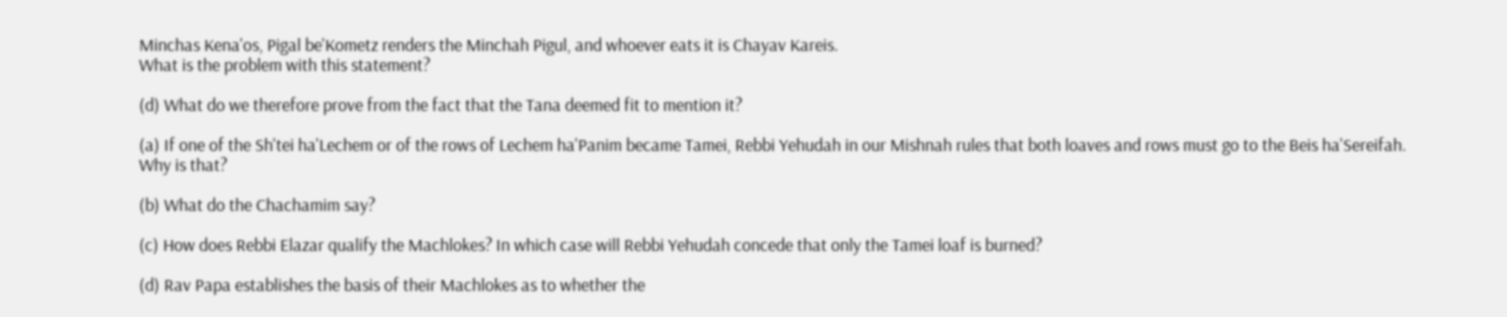Minchas Kena'os, Pigal be'Kometz renders the Minchah Pigul, and whoever eats it is Chayav Kareis.
What is the problem with this statement?

(d) What do we therefore prove from the fact that the Tana deemed fit to mention it?

(a) If one of the Sh'tei ha'Lechem or of the rows of Lechem ha'Panim became Tamei, Rebbi Yehudah in our Mishnah rules that both loaves and rows must go to the Beis ha'Sereifah.
Why is that?

(b) What do the Chachamim say?

(c) How does Rebbi Elazar qualify the Machlokes? In which case will Rebbi Yehudah concede that only the Tamei loaf is burned?

(d) Rav Papa establishes the basis of their Machlokes as to whether the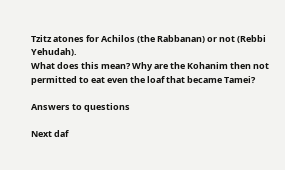Tzitz atones for Achilos (the Rabbanan) or not (Rebbi Yehudah).
What does this mean? Why are the Kohanim then not permitted to eat even the loaf that became Tamei?

Answers to questions

Next daf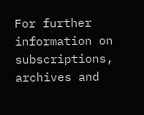For further information on
subscriptions, archives and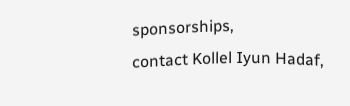sponsorships,
contact Kollel Iyun Hadaf,